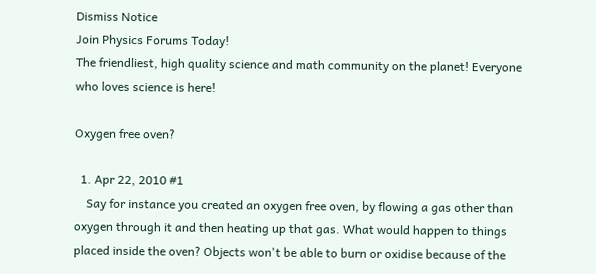Dismiss Notice
Join Physics Forums Today!
The friendliest, high quality science and math community on the planet! Everyone who loves science is here!

Oxygen free oven?

  1. Apr 22, 2010 #1
    Say for instance you created an oxygen free oven, by flowing a gas other than oxygen through it and then heating up that gas. What would happen to things placed inside the oven? Objects won't be able to burn or oxidise because of the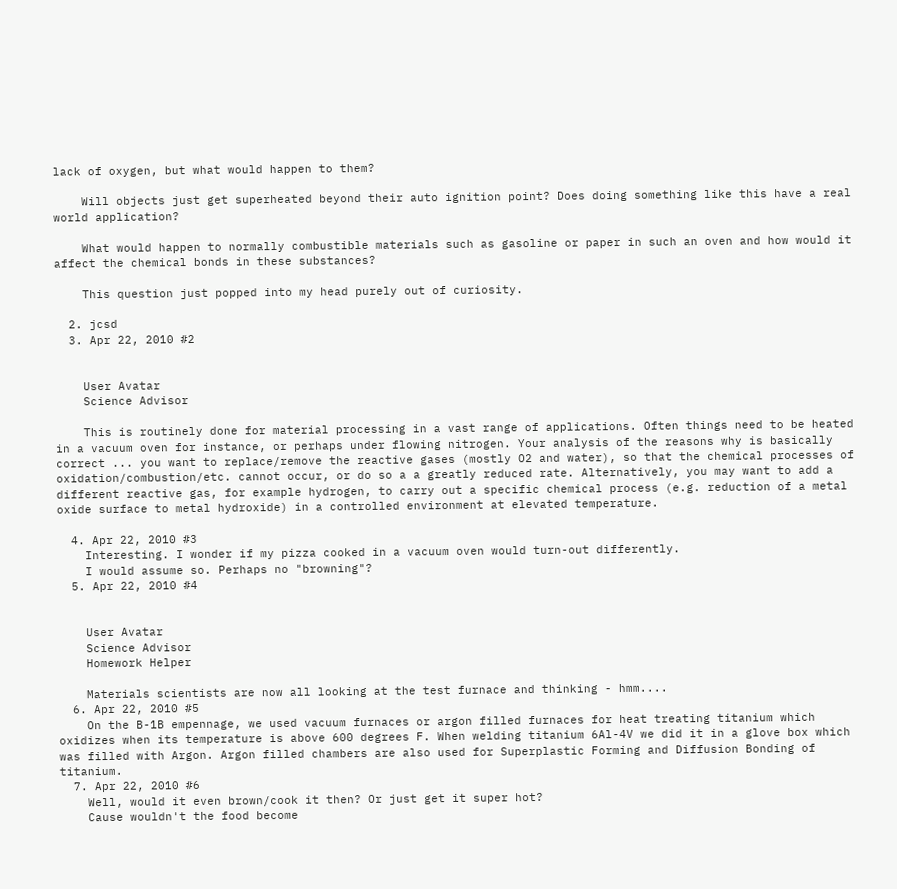lack of oxygen, but what would happen to them?

    Will objects just get superheated beyond their auto ignition point? Does doing something like this have a real world application?

    What would happen to normally combustible materials such as gasoline or paper in such an oven and how would it affect the chemical bonds in these substances?

    This question just popped into my head purely out of curiosity.

  2. jcsd
  3. Apr 22, 2010 #2


    User Avatar
    Science Advisor

    This is routinely done for material processing in a vast range of applications. Often things need to be heated in a vacuum oven for instance, or perhaps under flowing nitrogen. Your analysis of the reasons why is basically correct ... you want to replace/remove the reactive gases (mostly O2 and water), so that the chemical processes of oxidation/combustion/etc. cannot occur, or do so a a greatly reduced rate. Alternatively, you may want to add a different reactive gas, for example hydrogen, to carry out a specific chemical process (e.g. reduction of a metal oxide surface to metal hydroxide) in a controlled environment at elevated temperature.

  4. Apr 22, 2010 #3
    Interesting. I wonder if my pizza cooked in a vacuum oven would turn-out differently.
    I would assume so. Perhaps no "browning"?
  5. Apr 22, 2010 #4


    User Avatar
    Science Advisor
    Homework Helper

    Materials scientists are now all looking at the test furnace and thinking - hmm....
  6. Apr 22, 2010 #5
    On the B-1B empennage, we used vacuum furnaces or argon filled furnaces for heat treating titanium which oxidizes when its temperature is above 600 degrees F. When welding titanium 6Al-4V we did it in a glove box which was filled with Argon. Argon filled chambers are also used for Superplastic Forming and Diffusion Bonding of titanium.
  7. Apr 22, 2010 #6
    Well, would it even brown/cook it then? Or just get it super hot?
    Cause wouldn't the food become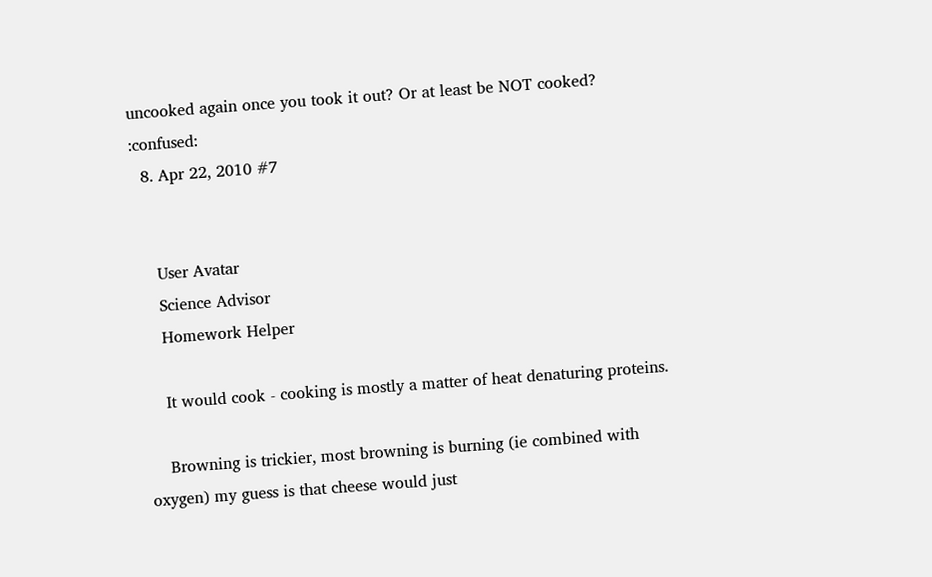uncooked again once you took it out? Or at least be NOT cooked? :confused:
  8. Apr 22, 2010 #7


    User Avatar
    Science Advisor
    Homework Helper

    It would cook - cooking is mostly a matter of heat denaturing proteins.

    Browning is trickier, most browning is burning (ie combined with oxygen) my guess is that cheese would just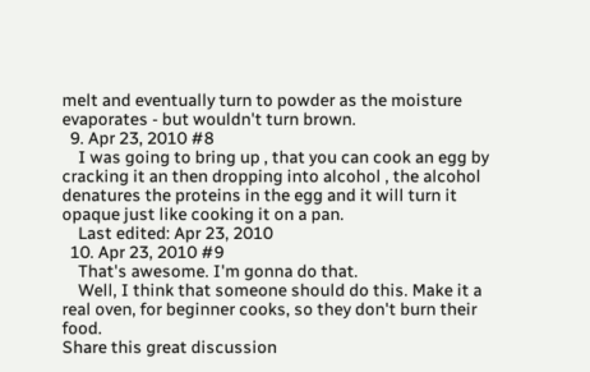melt and eventually turn to powder as the moisture evaporates - but wouldn't turn brown.
  9. Apr 23, 2010 #8
    I was going to bring up , that you can cook an egg by cracking it an then dropping into alcohol , the alcohol denatures the proteins in the egg and it will turn it opaque just like cooking it on a pan.
    Last edited: Apr 23, 2010
  10. Apr 23, 2010 #9
    That's awesome. I'm gonna do that.
    Well, I think that someone should do this. Make it a real oven, for beginner cooks, so they don't burn their food.
Share this great discussion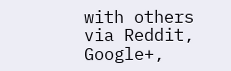with others via Reddit, Google+,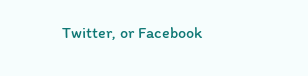Twitter, or Facebook